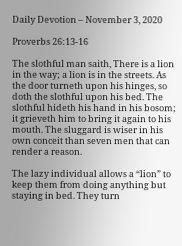Daily Devotion – November 3, 2020

Proverbs 26:13-16

The slothful man saith, There is a lion in the way; a lion is in the streets. As the door turneth upon his hinges, so doth the slothful upon his bed. The slothful hideth his hand in his bosom; it grieveth him to bring it again to his mouth. The sluggard is wiser in his own conceit than seven men that can render a reason.

The lazy individual allows a “lion” to keep them from doing anything but staying in bed. They turn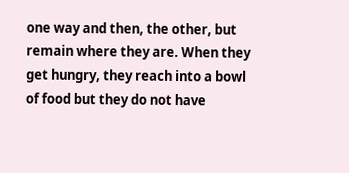one way and then, the other, but remain where they are. When they get hungry, they reach into a bowl of food but they do not have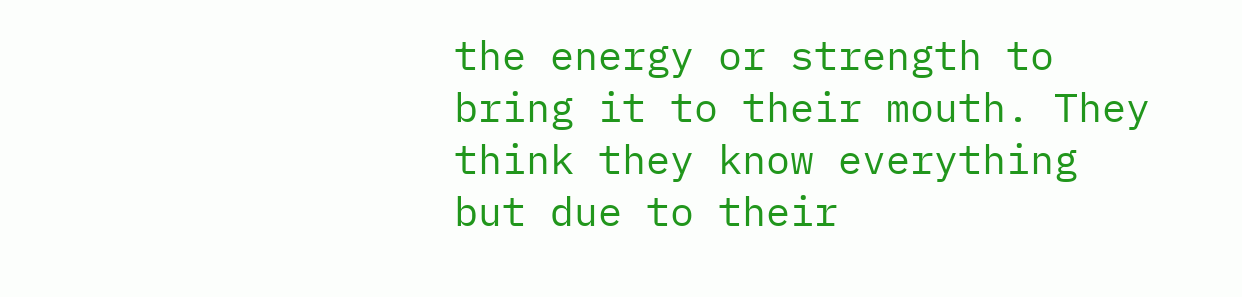the energy or strength to bring it to their mouth. They think they know everything but due to their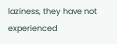laziness, they have not experienced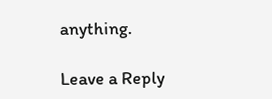anything.

Leave a Reply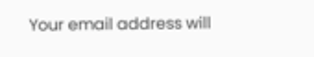Your email address will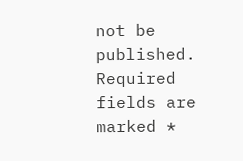not be published. Required fields are marked *